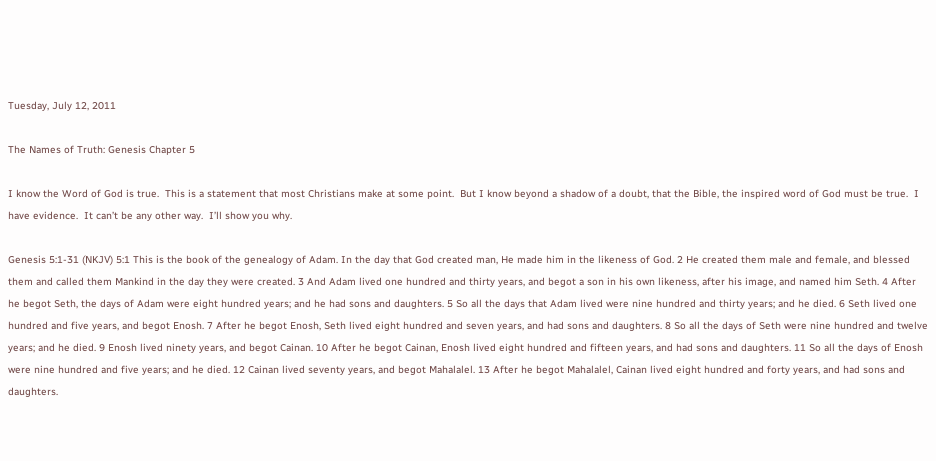Tuesday, July 12, 2011

The Names of Truth: Genesis Chapter 5

I know the Word of God is true.  This is a statement that most Christians make at some point.  But I know beyond a shadow of a doubt, that the Bible, the inspired word of God must be true.  I have evidence.  It can’t be any other way.  I’ll show you why.

Genesis 5:1-31 (NKJV) 5:1 This is the book of the genealogy of Adam. In the day that God created man, He made him in the likeness of God. 2 He created them male and female, and blessed them and called them Mankind in the day they were created. 3 And Adam lived one hundred and thirty years, and begot a son in his own likeness, after his image, and named him Seth. 4 After he begot Seth, the days of Adam were eight hundred years; and he had sons and daughters. 5 So all the days that Adam lived were nine hundred and thirty years; and he died. 6 Seth lived one hundred and five years, and begot Enosh. 7 After he begot Enosh, Seth lived eight hundred and seven years, and had sons and daughters. 8 So all the days of Seth were nine hundred and twelve years; and he died. 9 Enosh lived ninety years, and begot Cainan. 10 After he begot Cainan, Enosh lived eight hundred and fifteen years, and had sons and daughters. 11 So all the days of Enosh were nine hundred and five years; and he died. 12 Cainan lived seventy years, and begot Mahalalel. 13 After he begot Mahalalel, Cainan lived eight hundred and forty years, and had sons and daughters.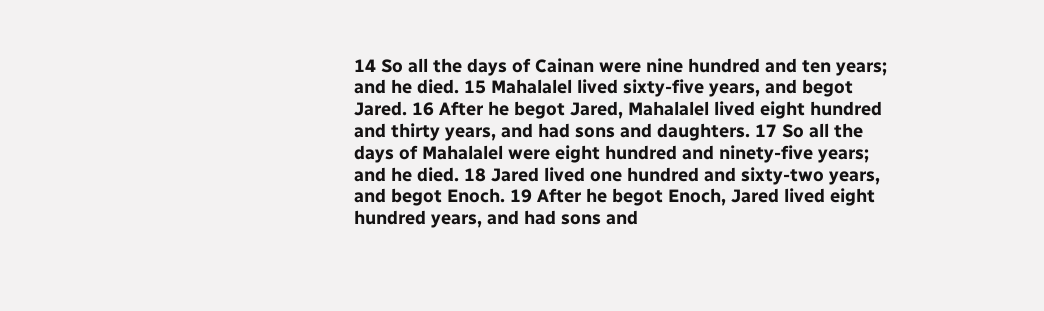14 So all the days of Cainan were nine hundred and ten years; and he died. 15 Mahalalel lived sixty-five years, and begot Jared. 16 After he begot Jared, Mahalalel lived eight hundred and thirty years, and had sons and daughters. 17 So all the days of Mahalalel were eight hundred and ninety-five years; and he died. 18 Jared lived one hundred and sixty-two years, and begot Enoch. 19 After he begot Enoch, Jared lived eight hundred years, and had sons and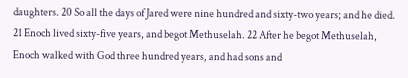daughters. 20 So all the days of Jared were nine hundred and sixty-two years; and he died. 21 Enoch lived sixty-five years, and begot Methuselah. 22 After he begot Methuselah, Enoch walked with God three hundred years, and had sons and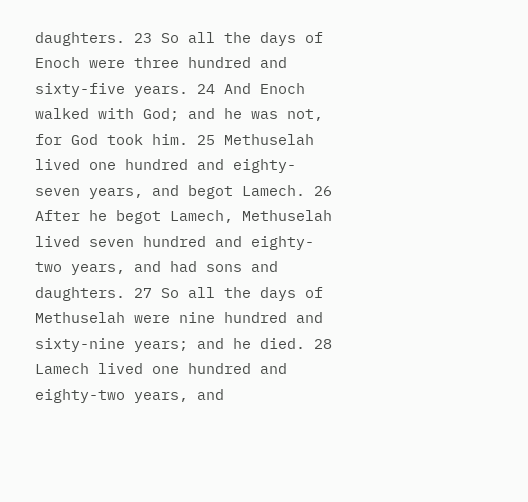daughters. 23 So all the days of Enoch were three hundred and sixty-five years. 24 And Enoch walked with God; and he was not, for God took him. 25 Methuselah lived one hundred and eighty-seven years, and begot Lamech. 26 After he begot Lamech, Methuselah lived seven hundred and eighty-two years, and had sons and daughters. 27 So all the days of Methuselah were nine hundred and sixty-nine years; and he died. 28 Lamech lived one hundred and eighty-two years, and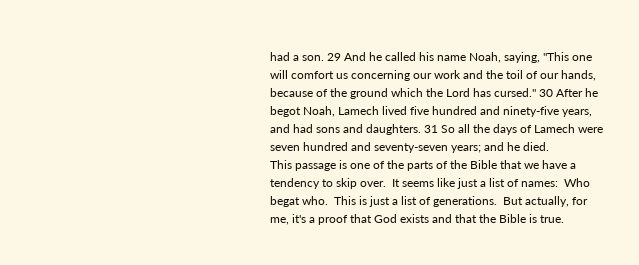had a son. 29 And he called his name Noah, saying, "This one will comfort us concerning our work and the toil of our hands, because of the ground which the Lord has cursed." 30 After he begot Noah, Lamech lived five hundred and ninety-five years, and had sons and daughters. 31 So all the days of Lamech were seven hundred and seventy-seven years; and he died.
This passage is one of the parts of the Bible that we have a tendency to skip over.  It seems like just a list of names:  Who begat who.  This is just a list of generations.  But actually, for me, it's a proof that God exists and that the Bible is true.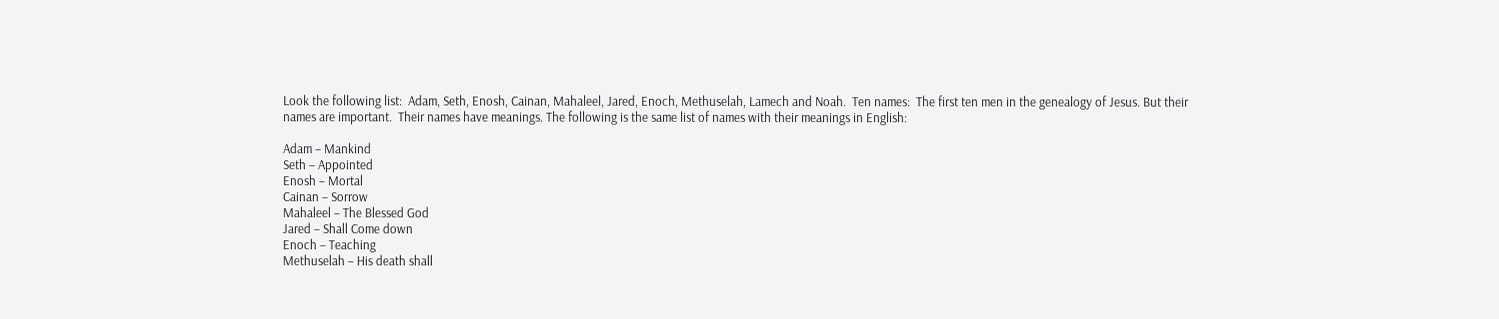Look the following list:  Adam, Seth, Enosh, Cainan, Mahaleel, Jared, Enoch, Methuselah, Lamech and Noah.  Ten names:  The first ten men in the genealogy of Jesus. But their names are important.  Their names have meanings. The following is the same list of names with their meanings in English:

Adam – Mankind
Seth – Appointed
Enosh – Mortal
Cainan – Sorrow
Mahaleel – The Blessed God
Jared – Shall Come down
Enoch – Teaching
Methuselah – His death shall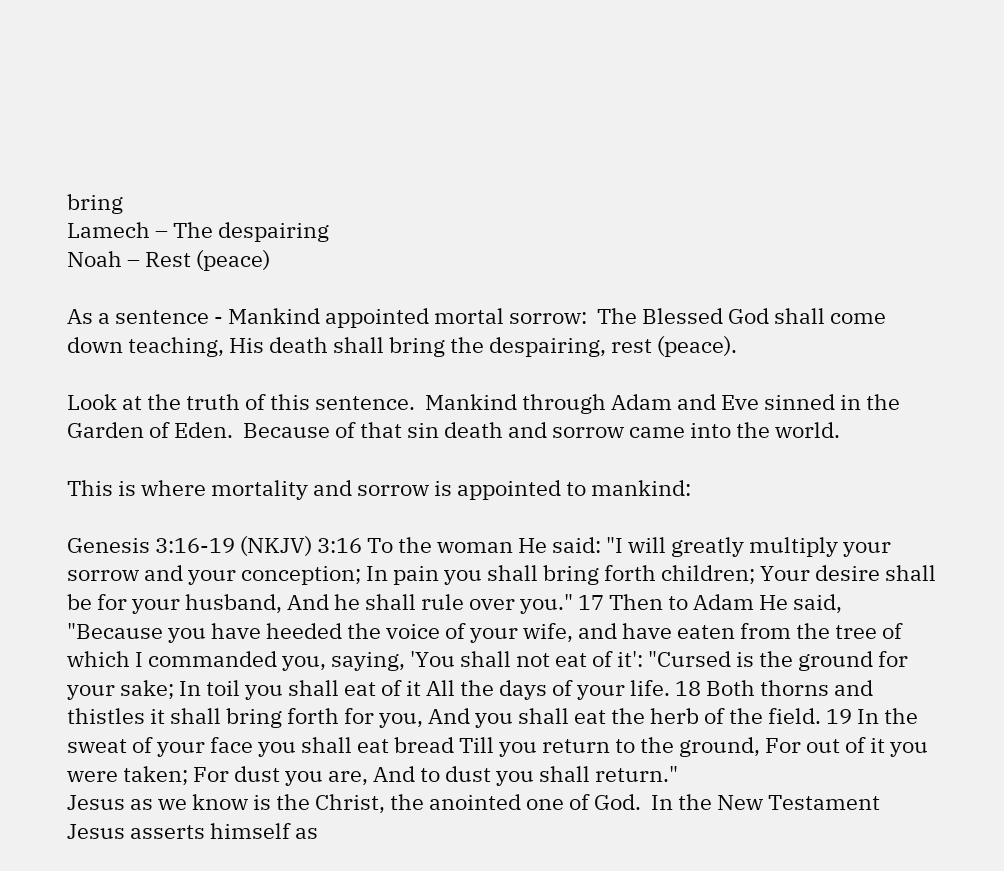bring
Lamech – The despairing
Noah – Rest (peace)

As a sentence - Mankind appointed mortal sorrow:  The Blessed God shall come down teaching, His death shall bring the despairing, rest (peace).

Look at the truth of this sentence.  Mankind through Adam and Eve sinned in the Garden of Eden.  Because of that sin death and sorrow came into the world.

This is where mortality and sorrow is appointed to mankind:

Genesis 3:16-19 (NKJV) 3:16 To the woman He said: "I will greatly multiply your sorrow and your conception; In pain you shall bring forth children; Your desire shall be for your husband, And he shall rule over you." 17 Then to Adam He said, "Because you have heeded the voice of your wife, and have eaten from the tree of which I commanded you, saying, 'You shall not eat of it': "Cursed is the ground for your sake; In toil you shall eat of it All the days of your life. 18 Both thorns and thistles it shall bring forth for you, And you shall eat the herb of the field. 19 In the sweat of your face you shall eat bread Till you return to the ground, For out of it you were taken; For dust you are, And to dust you shall return."
Jesus as we know is the Christ, the anointed one of God.  In the New Testament Jesus asserts himself as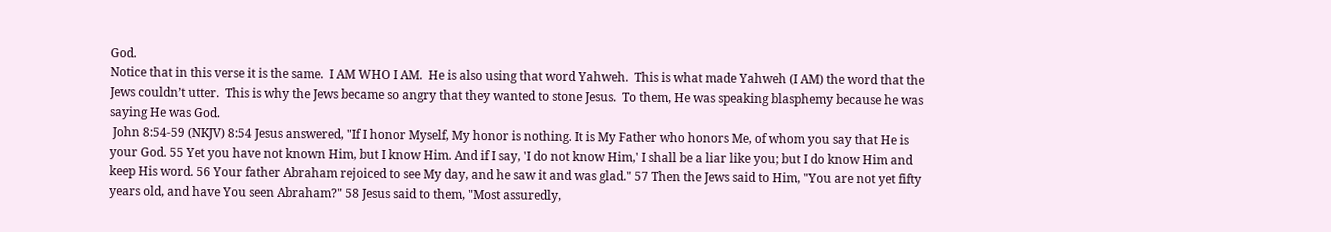God.
Notice that in this verse it is the same.  I AM WHO I AM.  He is also using that word Yahweh.  This is what made Yahweh (I AM) the word that the Jews couldn’t utter.  This is why the Jews became so angry that they wanted to stone Jesus.  To them, He was speaking blasphemy because he was saying He was God.
 John 8:54-59 (NKJV) 8:54 Jesus answered, "If I honor Myself, My honor is nothing. It is My Father who honors Me, of whom you say that He is your God. 55 Yet you have not known Him, but I know Him. And if I say, 'I do not know Him,' I shall be a liar like you; but I do know Him and keep His word. 56 Your father Abraham rejoiced to see My day, and he saw it and was glad." 57 Then the Jews said to Him, "You are not yet fifty years old, and have You seen Abraham?" 58 Jesus said to them, "Most assuredly,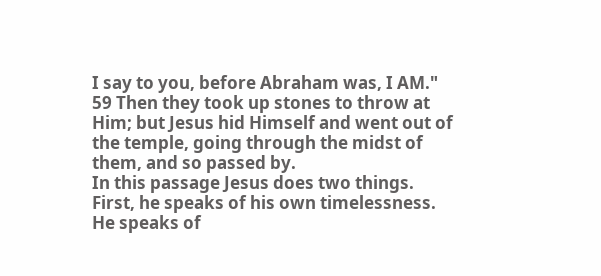I say to you, before Abraham was, I AM." 59 Then they took up stones to throw at Him; but Jesus hid Himself and went out of the temple, going through the midst of them, and so passed by.
In this passage Jesus does two things.  First, he speaks of his own timelessness.  He speaks of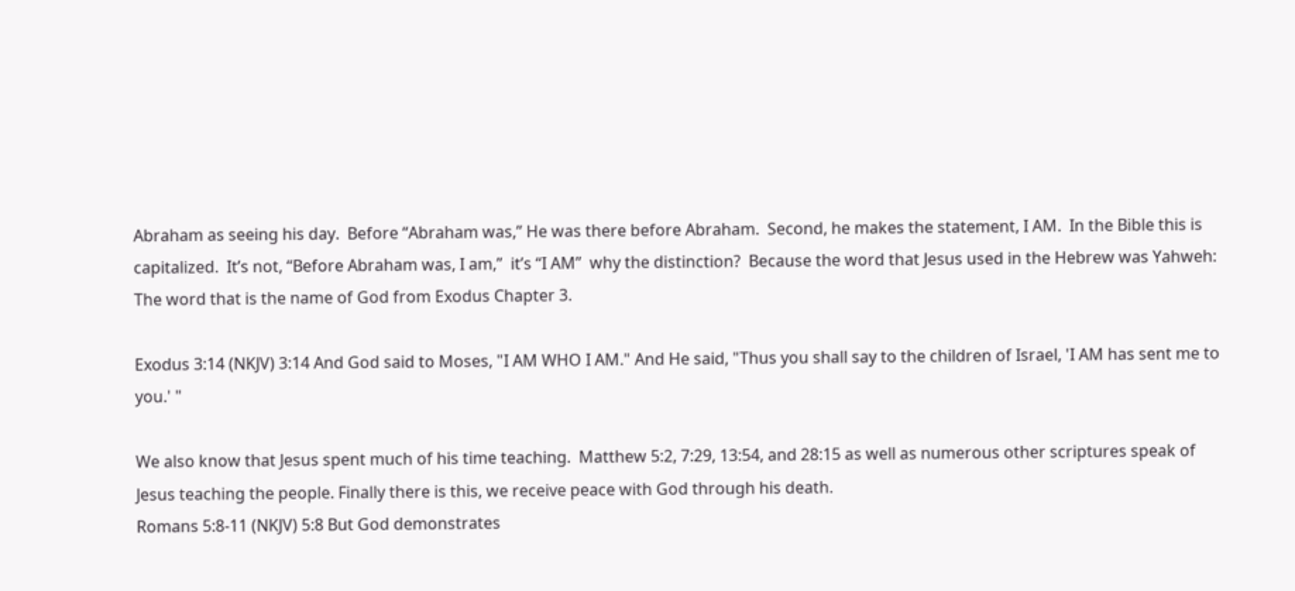Abraham as seeing his day.  Before “Abraham was,” He was there before Abraham.  Second, he makes the statement, I AM.  In the Bible this is capitalized.  It’s not, “Before Abraham was, I am,”  it’s “I AM”  why the distinction?  Because the word that Jesus used in the Hebrew was Yahweh:  The word that is the name of God from Exodus Chapter 3.

Exodus 3:14 (NKJV) 3:14 And God said to Moses, "I AM WHO I AM." And He said, "Thus you shall say to the children of Israel, 'I AM has sent me to you.' "

We also know that Jesus spent much of his time teaching.  Matthew 5:2, 7:29, 13:54, and 28:15 as well as numerous other scriptures speak of Jesus teaching the people. Finally there is this, we receive peace with God through his death.
Romans 5:8-11 (NKJV) 5:8 But God demonstrates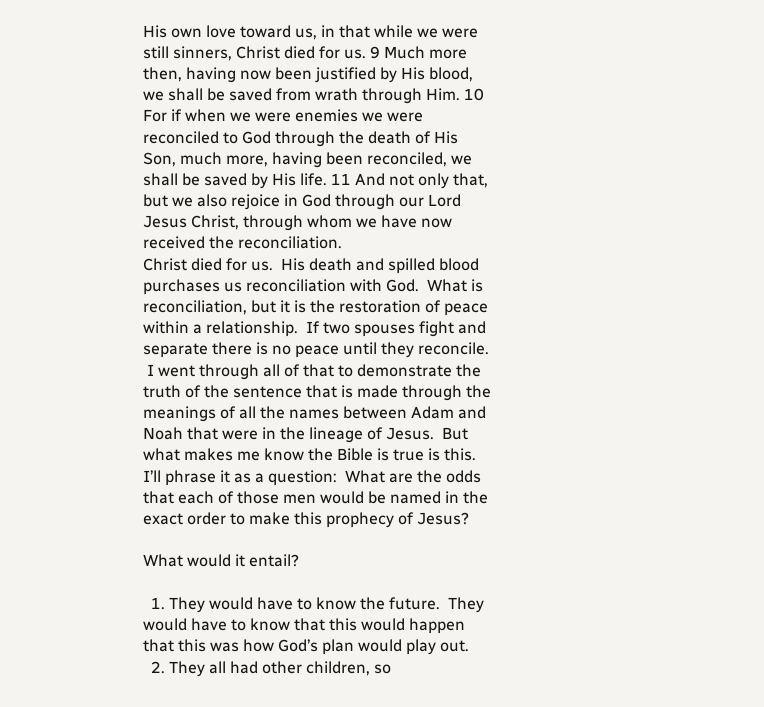His own love toward us, in that while we were still sinners, Christ died for us. 9 Much more then, having now been justified by His blood, we shall be saved from wrath through Him. 10 For if when we were enemies we were reconciled to God through the death of His Son, much more, having been reconciled, we shall be saved by His life. 11 And not only that, but we also rejoice in God through our Lord Jesus Christ, through whom we have now received the reconciliation.
Christ died for us.  His death and spilled blood purchases us reconciliation with God.  What is reconciliation, but it is the restoration of peace within a relationship.  If two spouses fight and separate there is no peace until they reconcile.
 I went through all of that to demonstrate the truth of the sentence that is made through the meanings of all the names between Adam and Noah that were in the lineage of Jesus.  But what makes me know the Bible is true is this.  I’ll phrase it as a question:  What are the odds that each of those men would be named in the exact order to make this prophecy of Jesus?

What would it entail?

  1. They would have to know the future.  They would have to know that this would happen that this was how God’s plan would play out.
  2. They all had other children, so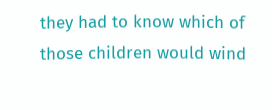they had to know which of those children would wind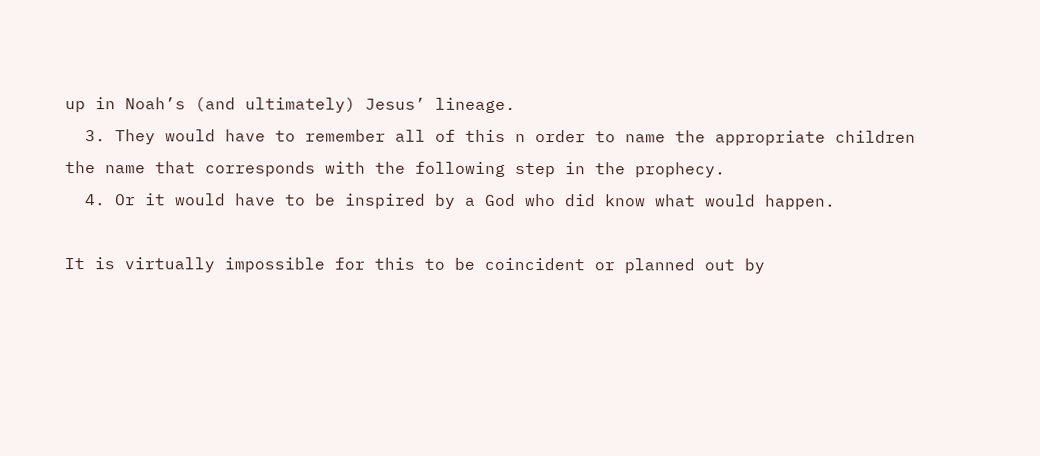up in Noah’s (and ultimately) Jesus’ lineage.
  3. They would have to remember all of this n order to name the appropriate children the name that corresponds with the following step in the prophecy.
  4. Or it would have to be inspired by a God who did know what would happen.

It is virtually impossible for this to be coincident or planned out by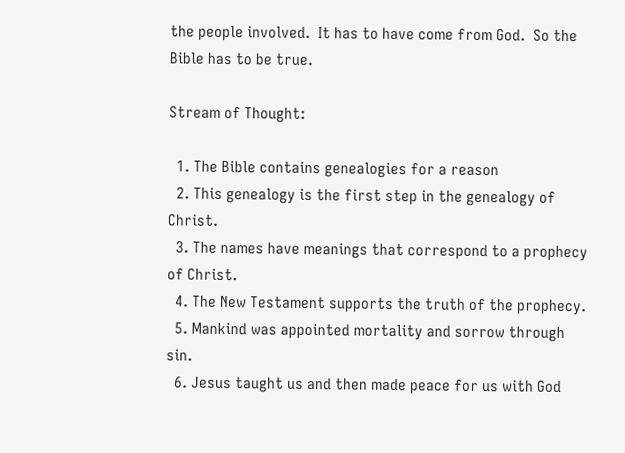the people involved.  It has to have come from God.  So the Bible has to be true.

Stream of Thought:

  1. The Bible contains genealogies for a reason
  2. This genealogy is the first step in the genealogy of Christ.
  3. The names have meanings that correspond to a prophecy of Christ.
  4. The New Testament supports the truth of the prophecy.
  5. Mankind was appointed mortality and sorrow through sin.
  6. Jesus taught us and then made peace for us with God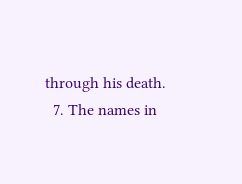through his death.
  7. The names in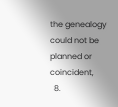the genealogy could not be planned or coincident,
  8.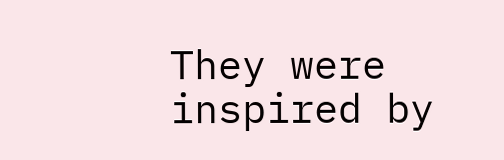They were inspired by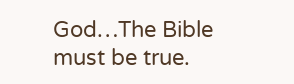God…The Bible must be true.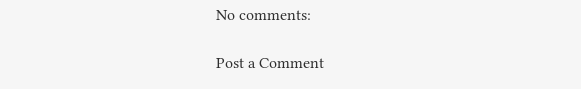No comments:

Post a Comment